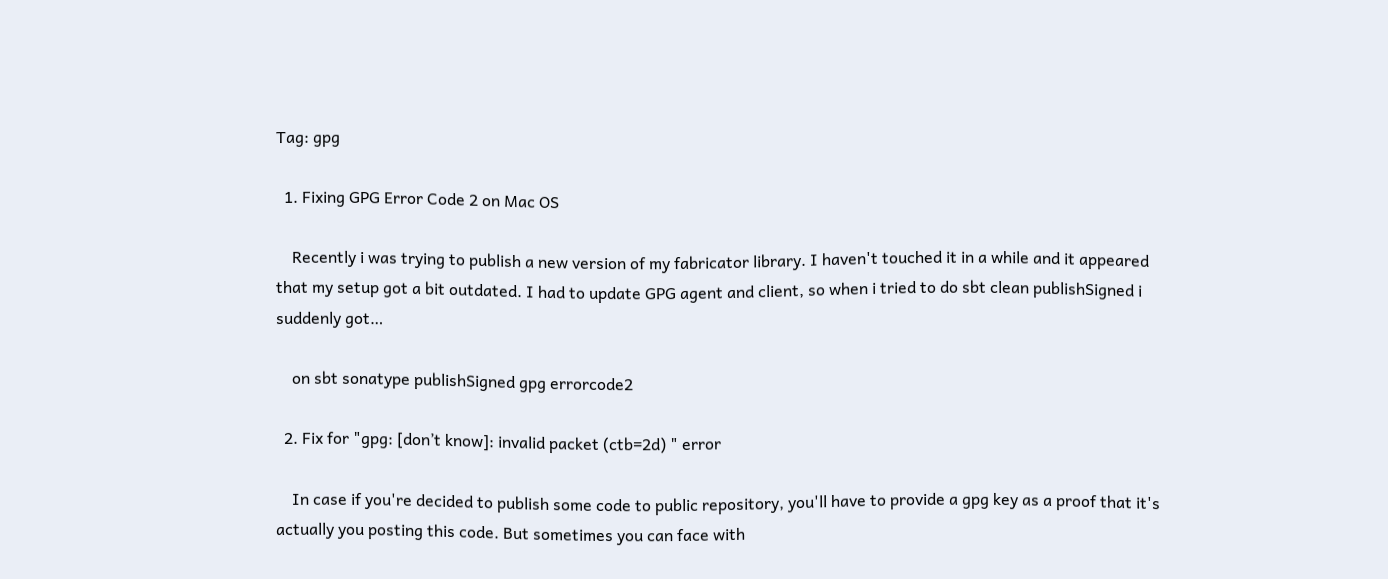Tag: gpg

  1. Fixing GPG Error Code 2 on Mac OS

    Recently i was trying to publish a new version of my fabricator library. I haven't touched it in a while and it appeared that my setup got a bit outdated. I had to update GPG agent and client, so when i tried to do sbt clean publishSigned i suddenly got…

    on sbt sonatype publishSigned gpg errorcode2

  2. Fix for "gpg: [don’t know]: invalid packet (ctb=2d) " error

    In case if you're decided to publish some code to public repository, you'll have to provide a gpg key as a proof that it's actually you posting this code. But sometimes you can face with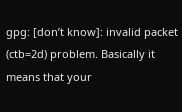gpg: [don’t know]: invalid packet (ctb=2d) problem. Basically it means that your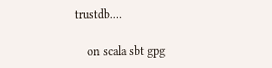trustdb.…

    on scala sbt gpg